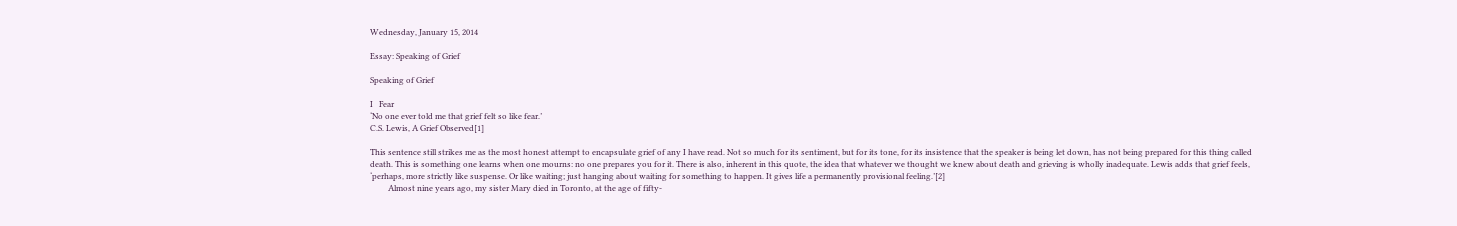Wednesday, January 15, 2014

Essay: Speaking of Grief

Speaking of Grief

I   Fear
‘No one ever told me that grief felt so like fear.’
C.S. Lewis, A Grief Observed[1]

This sentence still strikes me as the most honest attempt to encapsulate grief of any I have read. Not so much for its sentiment, but for its tone, for its insistence that the speaker is being let down, has not being prepared for this thing called death. This is something one learns when one mourns: no one prepares you for it. There is also, inherent in this quote, the idea that whatever we thought we knew about death and grieving is wholly inadequate. Lewis adds that grief feels, ‘perhaps, more strictly like suspense. Or like waiting; just hanging about waiting for something to happen. It gives life a permanently provisional feeling.’[2]
         Almost nine years ago, my sister Mary died in Toronto, at the age of fifty-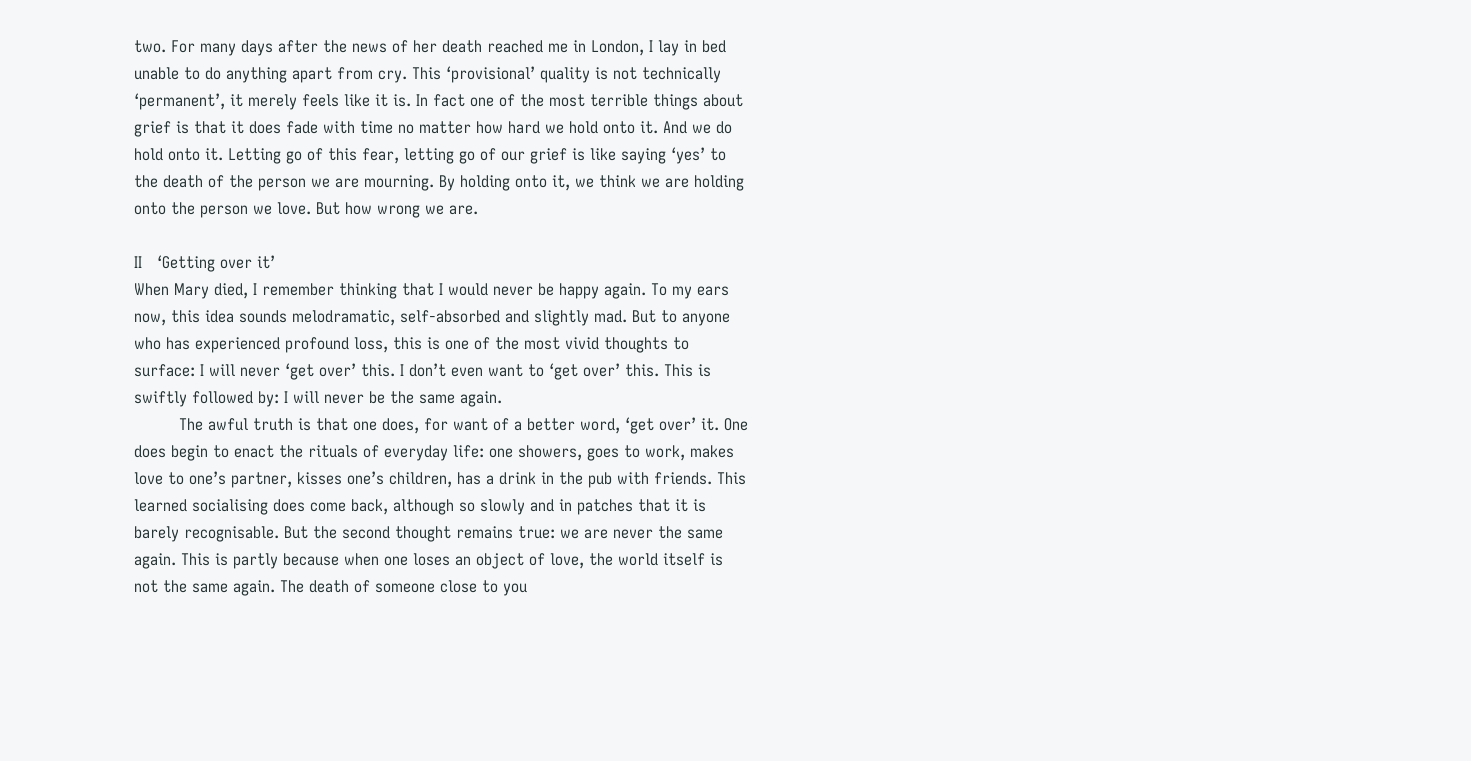two. For many days after the news of her death reached me in London, I lay in bed unable to do anything apart from cry. This ‘provisional’ quality is not technically ‘permanent’, it merely feels like it is. In fact one of the most terrible things about grief is that it does fade with time no matter how hard we hold onto it. And we do hold onto it. Letting go of this fear, letting go of our grief is like saying ‘yes’ to the death of the person we are mourning. By holding onto it, we think we are holding onto the person we love. But how wrong we are.

II   ‘Getting over it’
When Mary died, I remember thinking that I would never be happy again. To my ears now, this idea sounds melodramatic, self-absorbed and slightly mad. But to anyone who has experienced profound loss, this is one of the most vivid thoughts to surface: I will never ‘get over’ this. I don’t even want to ‘get over’ this. This is swiftly followed by: I will never be the same again.
         The awful truth is that one does, for want of a better word, ‘get over’ it. One does begin to enact the rituals of everyday life: one showers, goes to work, makes love to one’s partner, kisses one’s children, has a drink in the pub with friends. This learned socialising does come back, although so slowly and in patches that it is barely recognisable. But the second thought remains true: we are never the same again. This is partly because when one loses an object of love, the world itself is not the same again. The death of someone close to you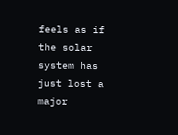feels as if the solar system has just lost a major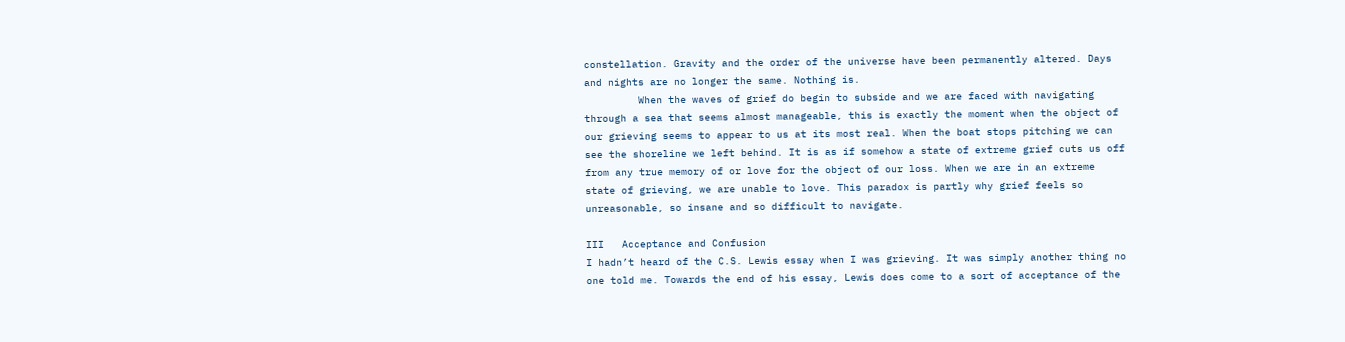constellation. Gravity and the order of the universe have been permanently altered. Days and nights are no longer the same. Nothing is.
         When the waves of grief do begin to subside and we are faced with navigating through a sea that seems almost manageable, this is exactly the moment when the object of our grieving seems to appear to us at its most real. When the boat stops pitching we can see the shoreline we left behind. It is as if somehow a state of extreme grief cuts us off from any true memory of or love for the object of our loss. When we are in an extreme state of grieving, we are unable to love. This paradox is partly why grief feels so unreasonable, so insane and so difficult to navigate.

III   Acceptance and Confusion
I hadn’t heard of the C.S. Lewis essay when I was grieving. It was simply another thing no one told me. Towards the end of his essay, Lewis does come to a sort of acceptance of the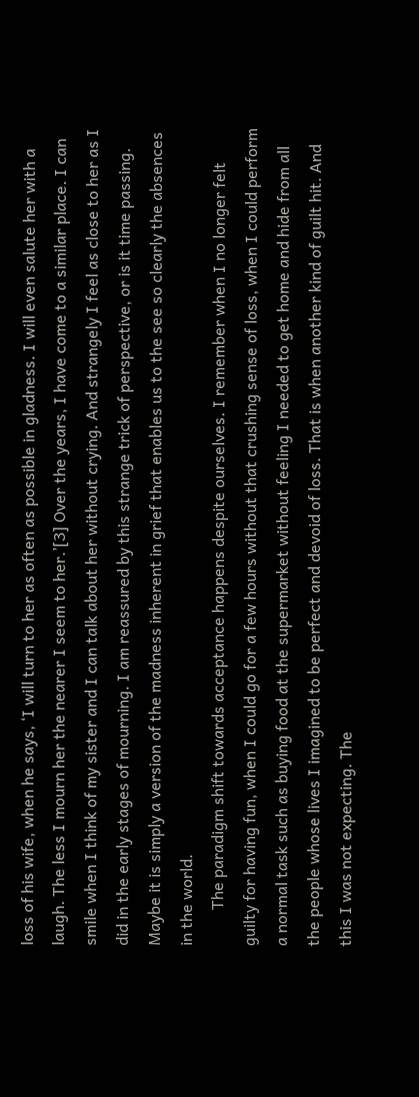loss of his wife, when he says, ‘I will turn to her as often as possible in gladness. I will even salute her with a laugh. The less I mourn her the nearer I seem to her.’[3] Over the years, I have come to a similar place. I can smile when I think of my sister and I can talk about her without crying. And strangely I feel as close to her as I did in the early stages of mourning. I am reassured by this strange trick of perspective, or is it time passing. Maybe it is simply a version of the madness inherent in grief that enables us to the see so clearly the absences in the world.
         The paradigm shift towards acceptance happens despite ourselves. I remember when I no longer felt guilty for having fun, when I could go for a few hours without that crushing sense of loss, when I could perform a normal task such as buying food at the supermarket without feeling I needed to get home and hide from all the people whose lives I imagined to be perfect and devoid of loss. That is when another kind of guilt hit. And this I was not expecting. The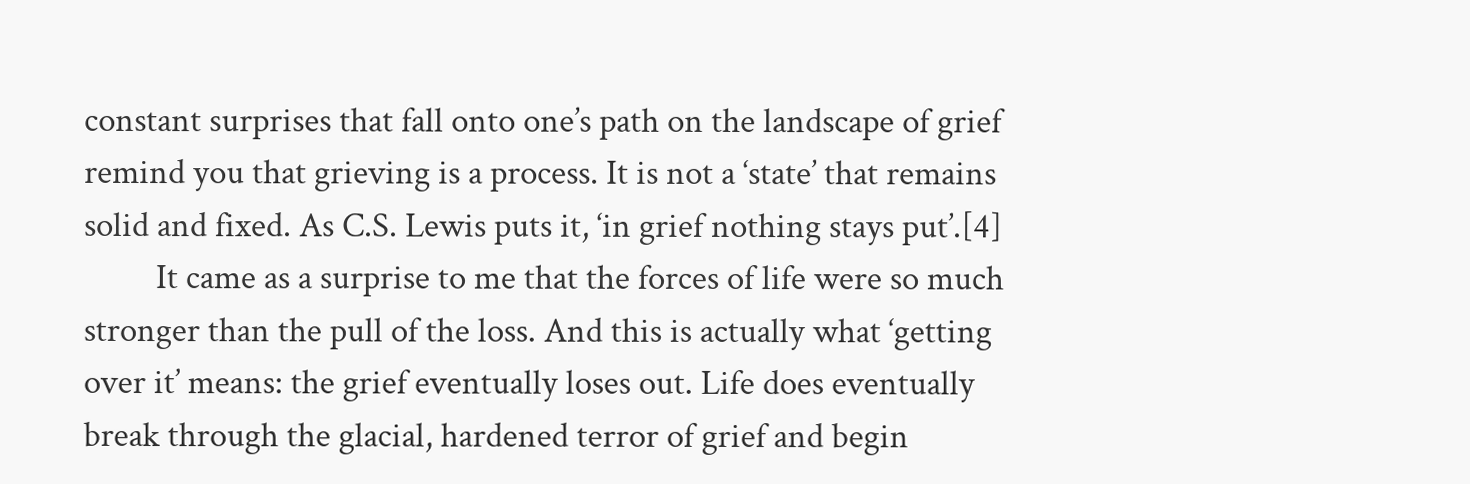constant surprises that fall onto one’s path on the landscape of grief remind you that grieving is a process. It is not a ‘state’ that remains solid and fixed. As C.S. Lewis puts it, ‘in grief nothing stays put’.[4]
         It came as a surprise to me that the forces of life were so much stronger than the pull of the loss. And this is actually what ‘getting over it’ means: the grief eventually loses out. Life does eventually break through the glacial, hardened terror of grief and begin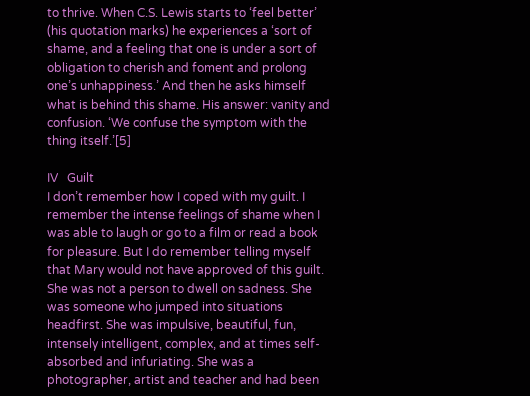to thrive. When C.S. Lewis starts to ‘feel better’ (his quotation marks) he experiences a ‘sort of shame, and a feeling that one is under a sort of obligation to cherish and foment and prolong one’s unhappiness.’ And then he asks himself what is behind this shame. His answer: vanity and confusion. ‘We confuse the symptom with the thing itself.’[5]

IV   Guilt
I don’t remember how I coped with my guilt. I remember the intense feelings of shame when I was able to laugh or go to a film or read a book for pleasure. But I do remember telling myself that Mary would not have approved of this guilt. She was not a person to dwell on sadness. She was someone who jumped into situations headfirst. She was impulsive, beautiful, fun, intensely intelligent, complex, and at times self-absorbed and infuriating. She was a photographer, artist and teacher and had been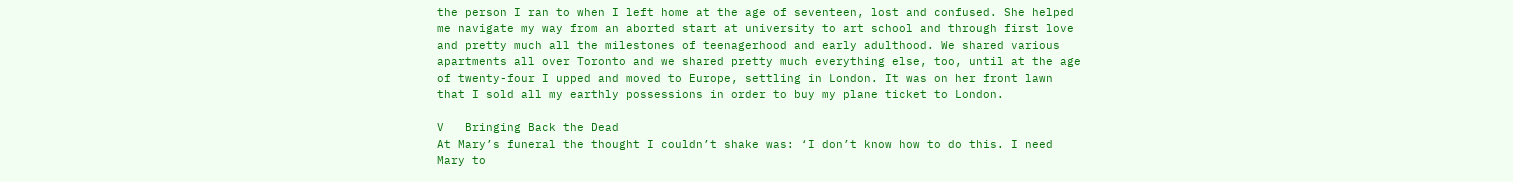the person I ran to when I left home at the age of seventeen, lost and confused. She helped me navigate my way from an aborted start at university to art school and through first love and pretty much all the milestones of teenagerhood and early adulthood. We shared various apartments all over Toronto and we shared pretty much everything else, too, until at the age of twenty-four I upped and moved to Europe, settling in London. It was on her front lawn that I sold all my earthly possessions in order to buy my plane ticket to London.

V   Bringing Back the Dead
At Mary’s funeral the thought I couldn’t shake was: ‘I don’t know how to do this. I need Mary to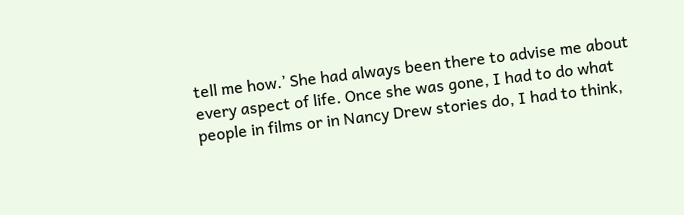tell me how.’ She had always been there to advise me about every aspect of life. Once she was gone, I had to do what people in films or in Nancy Drew stories do, I had to think,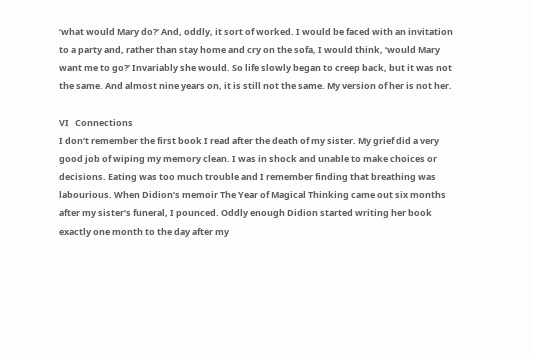‘what would Mary do?’ And, oddly, it sort of worked. I would be faced with an invitation to a party and, rather than stay home and cry on the sofa, I would think, ‘would Mary want me to go?’ Invariably she would. So life slowly began to creep back, but it was not the same. And almost nine years on, it is still not the same. My version of her is not her.

VI   Connections
I don’t remember the first book I read after the death of my sister. My grief did a very good job of wiping my memory clean. I was in shock and unable to make choices or decisions. Eating was too much trouble and I remember finding that breathing was labourious. When Didion’s memoir The Year of Magical Thinking came out six months after my sister’s funeral, I pounced. Oddly enough Didion started writing her book exactly one month to the day after my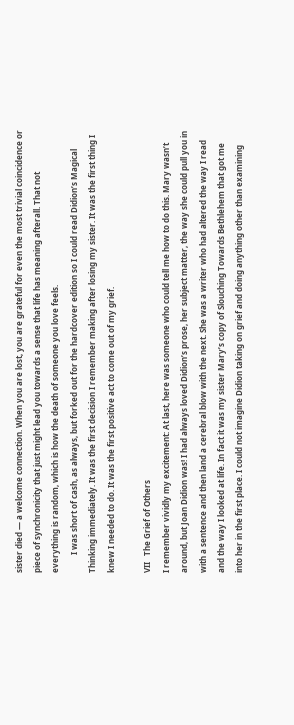sister died — a welcome connection. When you are lost, you are grateful for even the most trivial coincidence or piece of synchronicity that just might lead you towards a sense that life has meaning afterall. That not everything is random, which is how the death of someone you love feels.
         I was short of cash, as always, but forked out for the hardcover edition so I could read Didion’s Magical Thinking immediately. It was the first decision I remember making after losing my sister. It was the first thing I knew I needed to do. It was the first positive act to come out of my grief.

VII   The Grief of Others
I remember vividly my excitement: At last, here was someone who could tell me how to do this. Mary wasn’t around, but Joan Didion was! I had always loved Didion’s prose, her subject matter, the way she could pull you in with a sentence and then land a cerebral blow with the next. She was a writer who had altered the way I read and the way I looked at life. In fact it was my sister Mary’s copy of Slouching Towards Bethlehem that got me into her in the first place. I could not imagine Didion taking on grief and doing anything other than examining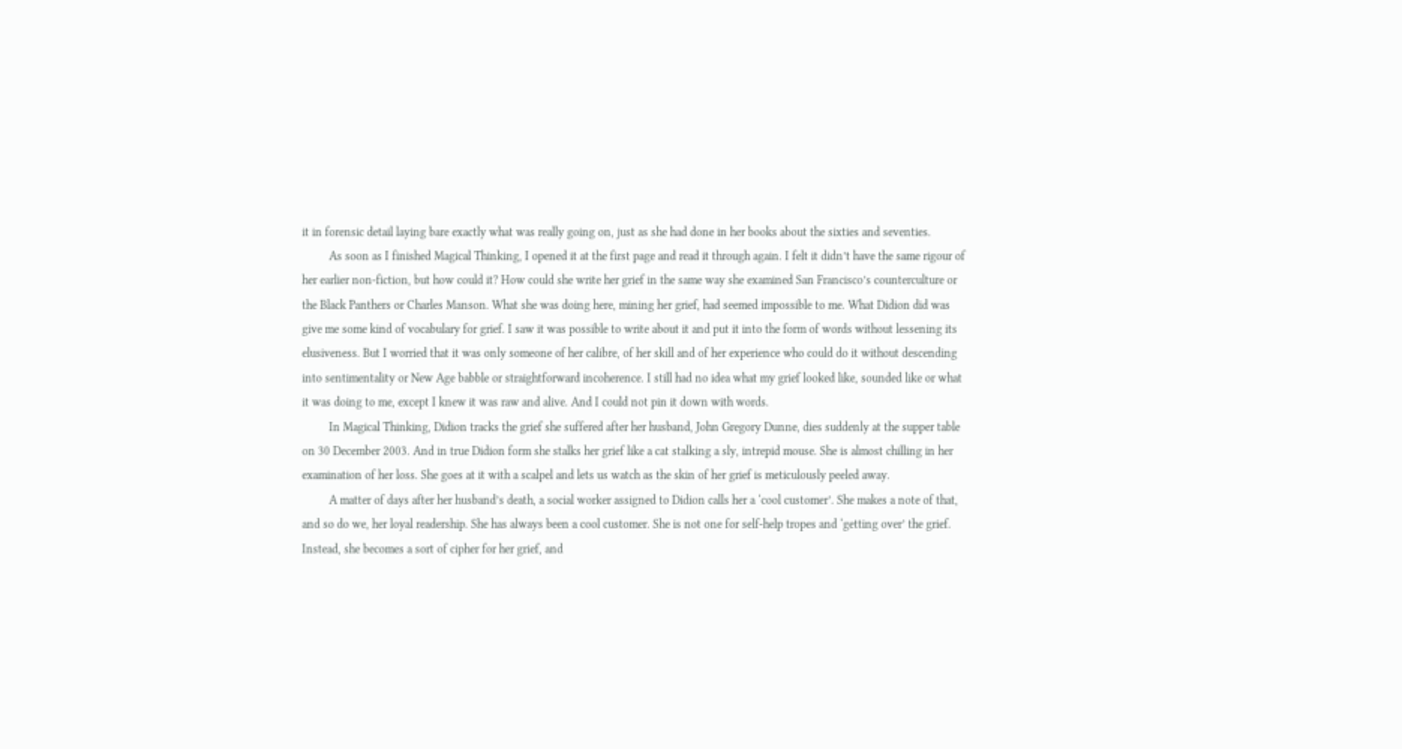it in forensic detail laying bare exactly what was really going on, just as she had done in her books about the sixties and seventies.
         As soon as I finished Magical Thinking, I opened it at the first page and read it through again. I felt it didn’t have the same rigour of her earlier non-fiction, but how could it? How could she write her grief in the same way she examined San Francisco’s counterculture or the Black Panthers or Charles Manson. What she was doing here, mining her grief, had seemed impossible to me. What Didion did was give me some kind of vocabulary for grief. I saw it was possible to write about it and put it into the form of words without lessening its elusiveness. But I worried that it was only someone of her calibre, of her skill and of her experience who could do it without descending into sentimentality or New Age babble or straightforward incoherence. I still had no idea what my grief looked like, sounded like or what it was doing to me, except I knew it was raw and alive. And I could not pin it down with words.
         In Magical Thinking, Didion tracks the grief she suffered after her husband, John Gregory Dunne, dies suddenly at the supper table on 30 December 2003. And in true Didion form she stalks her grief like a cat stalking a sly, intrepid mouse. She is almost chilling in her examination of her loss. She goes at it with a scalpel and lets us watch as the skin of her grief is meticulously peeled away.
         A matter of days after her husband’s death, a social worker assigned to Didion calls her a ‘cool customer’. She makes a note of that, and so do we, her loyal readership. She has always been a cool customer. She is not one for self-help tropes and ‘getting over’ the grief. Instead, she becomes a sort of cipher for her grief, and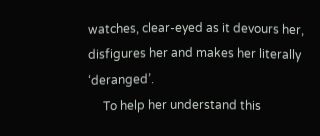watches, clear-eyed as it devours her, disfigures her and makes her literally ‘deranged’.
     To help her understand this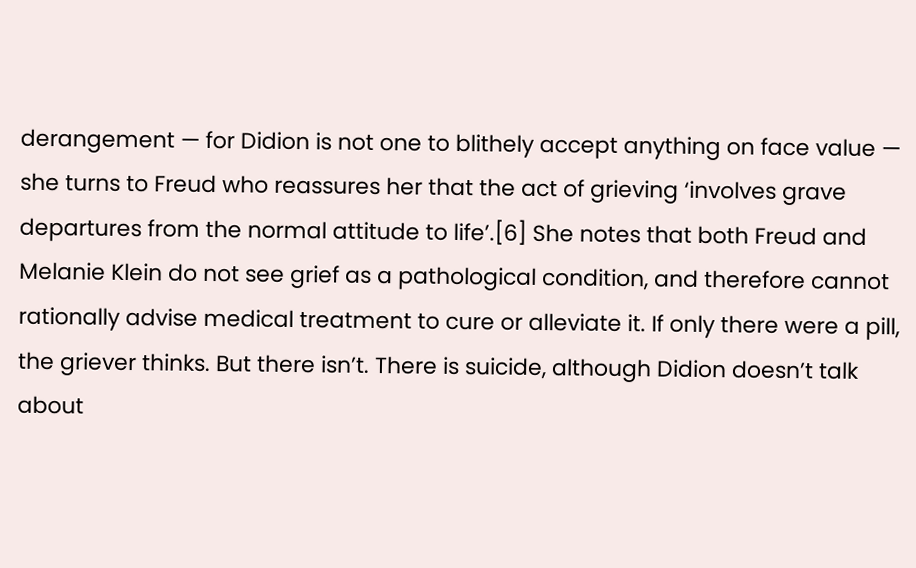derangement — for Didion is not one to blithely accept anything on face value — she turns to Freud who reassures her that the act of grieving ‘involves grave departures from the normal attitude to life’.[6] She notes that both Freud and Melanie Klein do not see grief as a pathological condition, and therefore cannot rationally advise medical treatment to cure or alleviate it. If only there were a pill, the griever thinks. But there isn’t. There is suicide, although Didion doesn’t talk about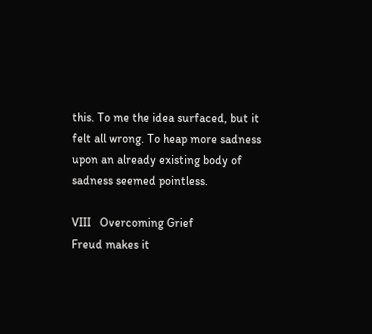this. To me the idea surfaced, but it felt all wrong. To heap more sadness upon an already existing body of sadness seemed pointless.

VIII   Overcoming Grief
Freud makes it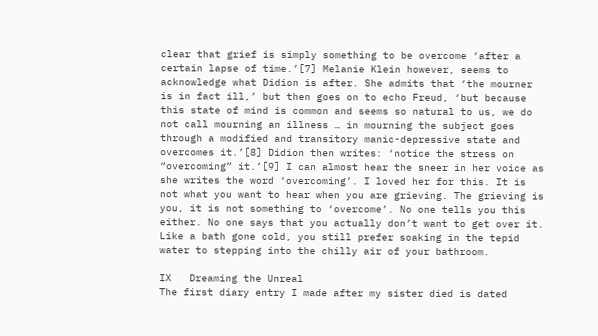clear that grief is simply something to be overcome ‘after a certain lapse of time.’[7] Melanie Klein however, seems to acknowledge what Didion is after. She admits that ‘the mourner is in fact ill,’ but then goes on to echo Freud, ‘but because this state of mind is common and seems so natural to us, we do not call mourning an illness … in mourning the subject goes through a modified and transitory manic-depressive state and overcomes it.’[8] Didion then writes: ‘notice the stress on “overcoming” it.’[9] I can almost hear the sneer in her voice as she writes the word ‘overcoming’. I loved her for this. It is not what you want to hear when you are grieving. The grieving is you, it is not something to ‘overcome’. No one tells you this either. No one says that you actually don’t want to get over it. Like a bath gone cold, you still prefer soaking in the tepid water to stepping into the chilly air of your bathroom.

IX   Dreaming the Unreal
The first diary entry I made after my sister died is dated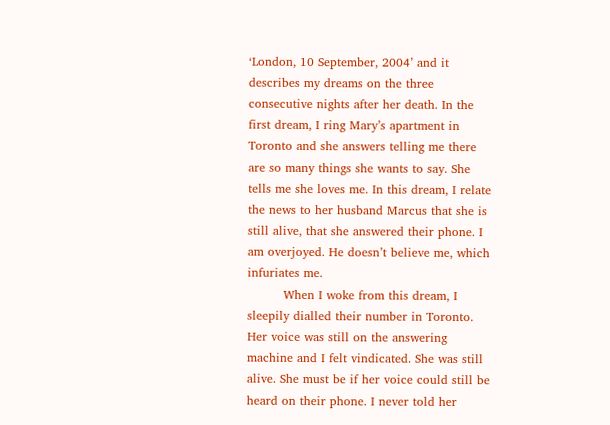‘London, 10 September, 2004’ and it describes my dreams on the three consecutive nights after her death. In the first dream, I ring Mary’s apartment in Toronto and she answers telling me there are so many things she wants to say. She tells me she loves me. In this dream, I relate the news to her husband Marcus that she is still alive, that she answered their phone. I am overjoyed. He doesn’t believe me, which infuriates me.
         When I woke from this dream, I sleepily dialled their number in Toronto. Her voice was still on the answering machine and I felt vindicated. She was still alive. She must be if her voice could still be heard on their phone. I never told her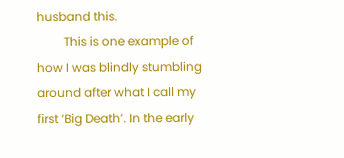husband this.
         This is one example of how I was blindly stumbling around after what I call my first ‘Big Death’. In the early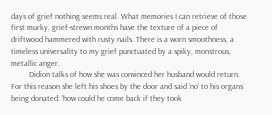days of grief nothing seems real. What memories I can retrieve of those first murky, grief-strewn months have the texture of a piece of driftwood hammered with rusty nails. There is a worn smoothness, a timeless universality to my grief punctuated by a spiky, monstrous, metallic anger.
         Didion talks of how she was convinced her husband would return. For this reason she left his shoes by the door and said ‘no’ to his organs being donated: ‘how could he come back if they took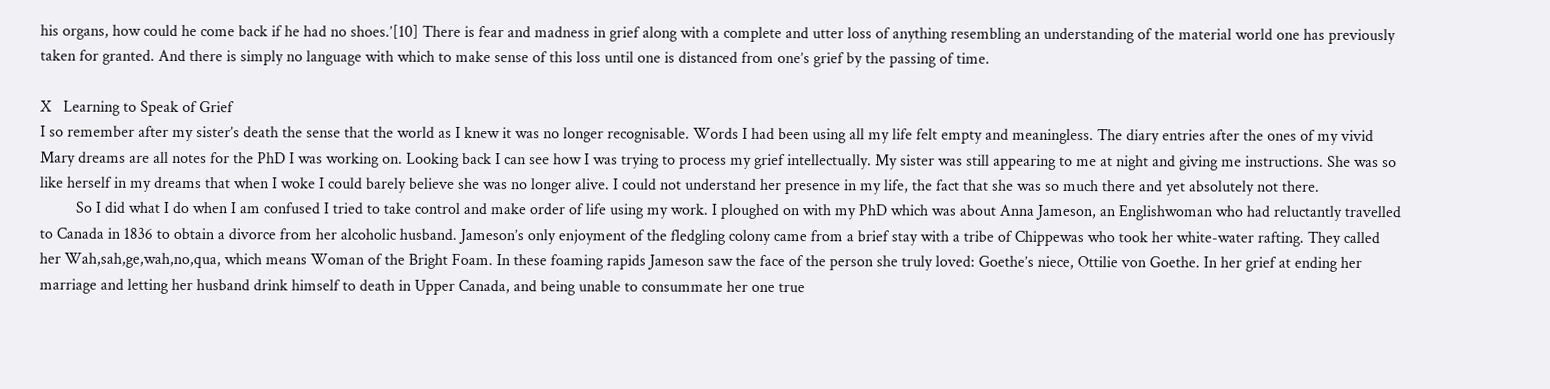his organs, how could he come back if he had no shoes.’[10] There is fear and madness in grief along with a complete and utter loss of anything resembling an understanding of the material world one has previously taken for granted. And there is simply no language with which to make sense of this loss until one is distanced from one’s grief by the passing of time.

X   Learning to Speak of Grief
I so remember after my sister’s death the sense that the world as I knew it was no longer recognisable. Words I had been using all my life felt empty and meaningless. The diary entries after the ones of my vivid Mary dreams are all notes for the PhD I was working on. Looking back I can see how I was trying to process my grief intellectually. My sister was still appearing to me at night and giving me instructions. She was so like herself in my dreams that when I woke I could barely believe she was no longer alive. I could not understand her presence in my life, the fact that she was so much there and yet absolutely not there.
         So I did what I do when I am confused I tried to take control and make order of life using my work. I ploughed on with my PhD which was about Anna Jameson, an Englishwoman who had reluctantly travelled to Canada in 1836 to obtain a divorce from her alcoholic husband. Jameson’s only enjoyment of the fledgling colony came from a brief stay with a tribe of Chippewas who took her white-water rafting. They called her Wah,sah,ge,wah,no,qua, which means Woman of the Bright Foam. In these foaming rapids Jameson saw the face of the person she truly loved: Goethe’s niece, Ottilie von Goethe. In her grief at ending her marriage and letting her husband drink himself to death in Upper Canada, and being unable to consummate her one true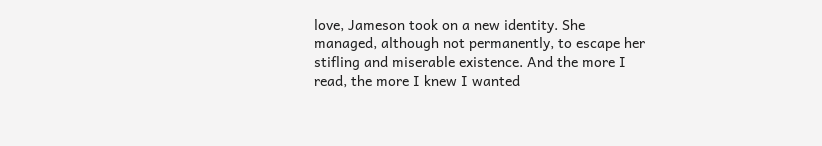love, Jameson took on a new identity. She managed, although not permanently, to escape her stifling and miserable existence. And the more I read, the more I knew I wanted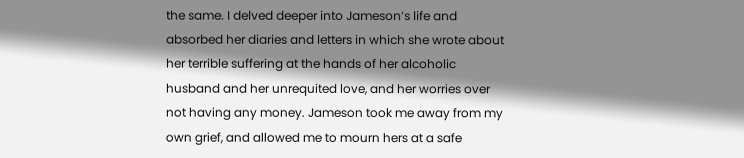the same. I delved deeper into Jameson’s life and absorbed her diaries and letters in which she wrote about her terrible suffering at the hands of her alcoholic husband and her unrequited love, and her worries over not having any money. Jameson took me away from my own grief, and allowed me to mourn hers at a safe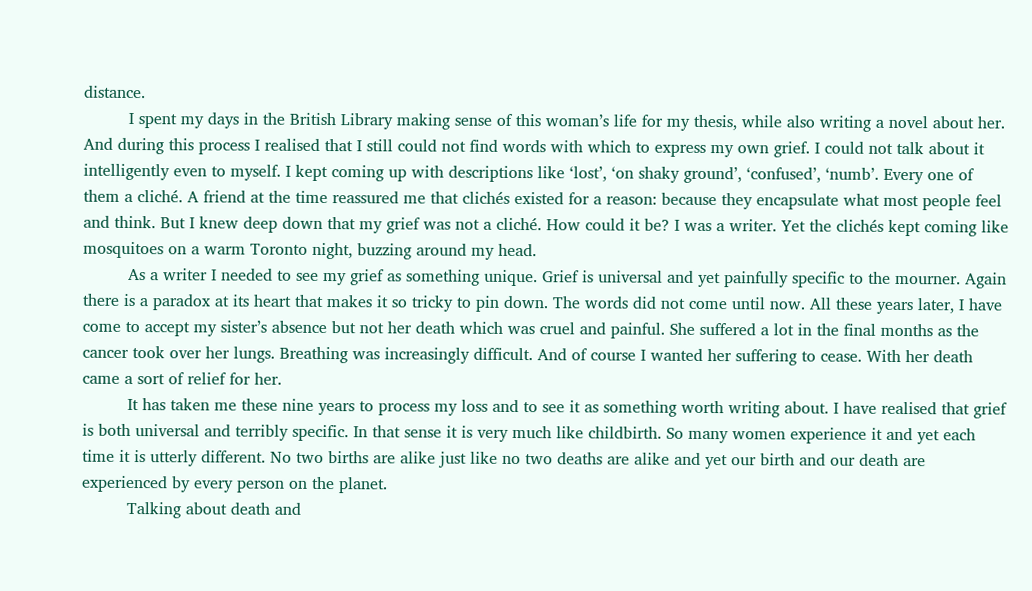distance.
         I spent my days in the British Library making sense of this woman’s life for my thesis, while also writing a novel about her. And during this process I realised that I still could not find words with which to express my own grief. I could not talk about it intelligently even to myself. I kept coming up with descriptions like ‘lost’, ‘on shaky ground’, ‘confused’, ‘numb’. Every one of them a cliché. A friend at the time reassured me that clichés existed for a reason: because they encapsulate what most people feel and think. But I knew deep down that my grief was not a cliché. How could it be? I was a writer. Yet the clichés kept coming like mosquitoes on a warm Toronto night, buzzing around my head.
         As a writer I needed to see my grief as something unique. Grief is universal and yet painfully specific to the mourner. Again there is a paradox at its heart that makes it so tricky to pin down. The words did not come until now. All these years later, I have come to accept my sister’s absence but not her death which was cruel and painful. She suffered a lot in the final months as the cancer took over her lungs. Breathing was increasingly difficult. And of course I wanted her suffering to cease. With her death came a sort of relief for her.
         It has taken me these nine years to process my loss and to see it as something worth writing about. I have realised that grief is both universal and terribly specific. In that sense it is very much like childbirth. So many women experience it and yet each time it is utterly different. No two births are alike just like no two deaths are alike and yet our birth and our death are experienced by every person on the planet.
         Talking about death and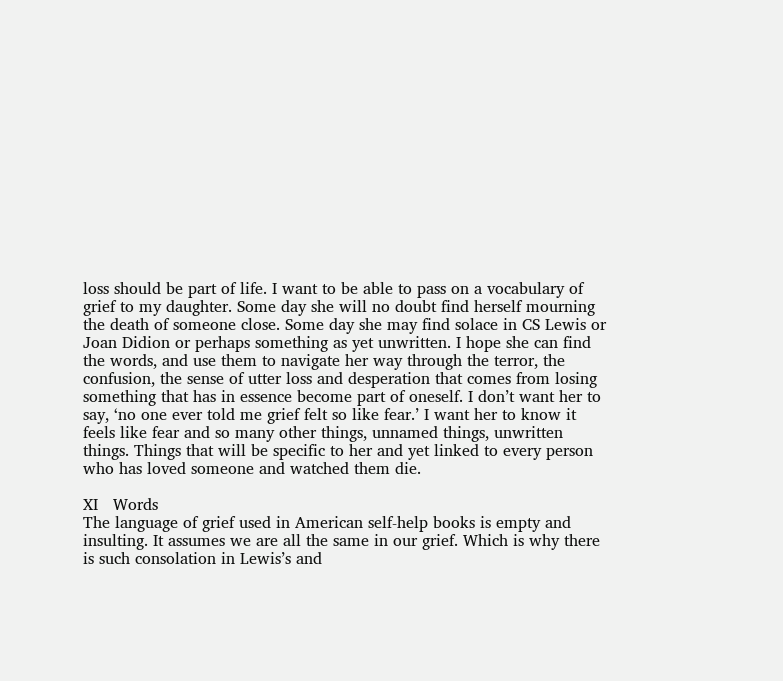loss should be part of life. I want to be able to pass on a vocabulary of grief to my daughter. Some day she will no doubt find herself mourning the death of someone close. Some day she may find solace in CS Lewis or Joan Didion or perhaps something as yet unwritten. I hope she can find the words, and use them to navigate her way through the terror, the confusion, the sense of utter loss and desperation that comes from losing something that has in essence become part of oneself. I don’t want her to say, ‘no one ever told me grief felt so like fear.’ I want her to know it feels like fear and so many other things, unnamed things, unwritten things. Things that will be specific to her and yet linked to every person who has loved someone and watched them die.

XI   Words
The language of grief used in American self-help books is empty and insulting. It assumes we are all the same in our grief. Which is why there is such consolation in Lewis’s and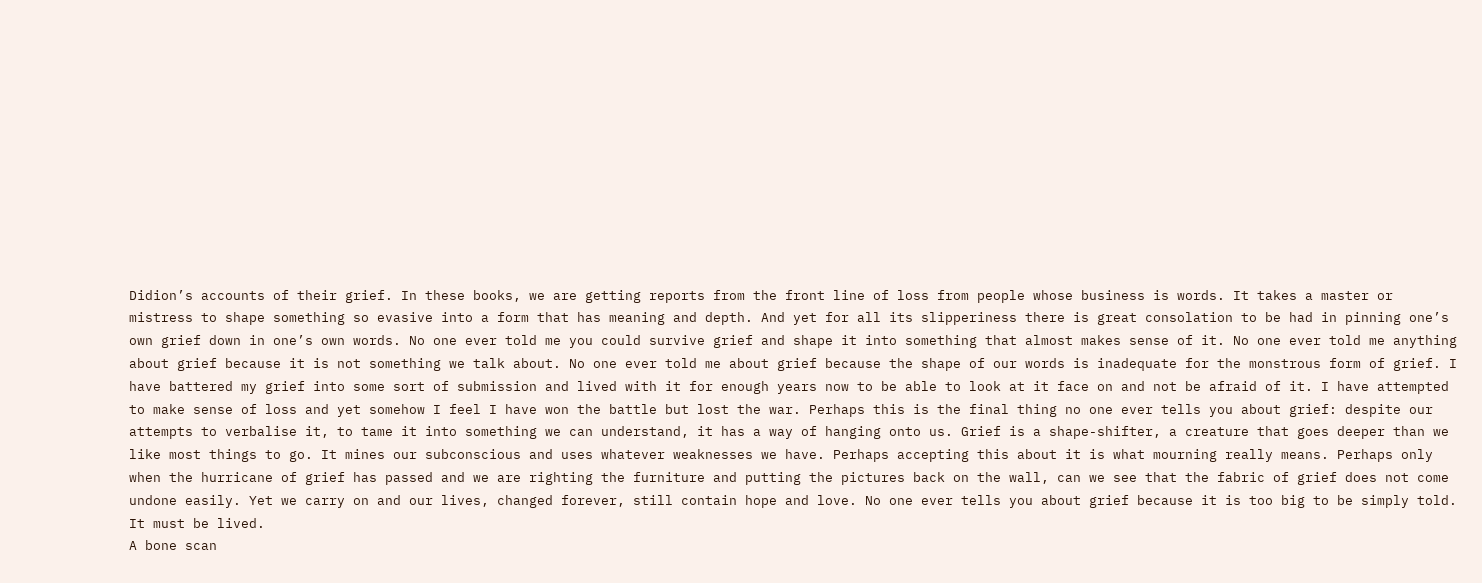Didion’s accounts of their grief. In these books, we are getting reports from the front line of loss from people whose business is words. It takes a master or mistress to shape something so evasive into a form that has meaning and depth. And yet for all its slipperiness there is great consolation to be had in pinning one’s own grief down in one’s own words. No one ever told me you could survive grief and shape it into something that almost makes sense of it. No one ever told me anything about grief because it is not something we talk about. No one ever told me about grief because the shape of our words is inadequate for the monstrous form of grief. I have battered my grief into some sort of submission and lived with it for enough years now to be able to look at it face on and not be afraid of it. I have attempted to make sense of loss and yet somehow I feel I have won the battle but lost the war. Perhaps this is the final thing no one ever tells you about grief: despite our attempts to verbalise it, to tame it into something we can understand, it has a way of hanging onto us. Grief is a shape-shifter, a creature that goes deeper than we like most things to go. It mines our subconscious and uses whatever weaknesses we have. Perhaps accepting this about it is what mourning really means. Perhaps only when the hurricane of grief has passed and we are righting the furniture and putting the pictures back on the wall, can we see that the fabric of grief does not come undone easily. Yet we carry on and our lives, changed forever, still contain hope and love. No one ever tells you about grief because it is too big to be simply told. It must be lived.
A bone scan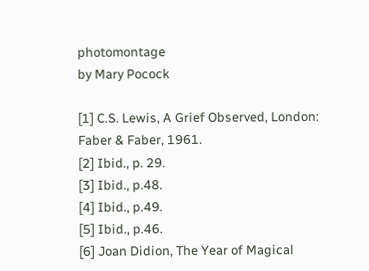photomontage
by Mary Pocock

[1] C.S. Lewis, A Grief Observed, London: Faber & Faber, 1961.
[2] Ibid., p. 29.
[3] Ibid., p.48.
[4] Ibid., p.49.
[5] Ibid., p.46.
[6] Joan Didion, The Year of Magical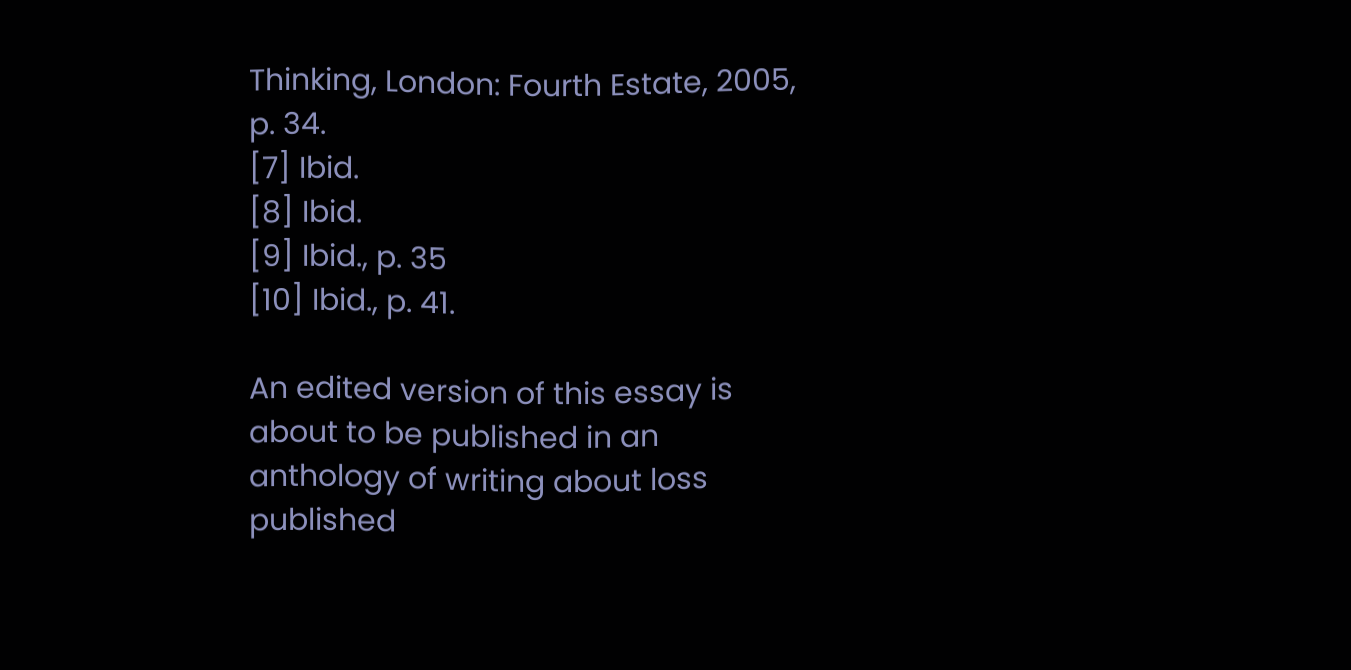Thinking, London: Fourth Estate, 2005, p. 34.
[7] Ibid.
[8] Ibid.
[9] Ibid., p. 35
[10] Ibid., p. 41.

An edited version of this essay is about to be published in an anthology of writing about loss published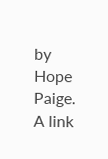by Hope Paige. A link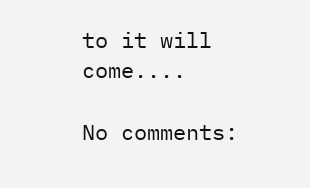to it will come....

No comments: